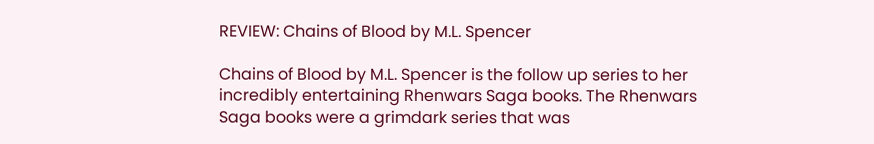REVIEW: Chains of Blood by M.L. Spencer

Chains of Blood by M.L. Spencer is the follow up series to her incredibly entertaining Rhenwars Saga books. The Rhenwars Saga books were a grimdark series that was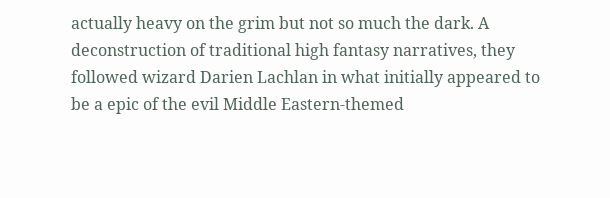actually heavy on the grim but not so much the dark. A deconstruction of traditional high fantasy narratives, they followed wizard Darien Lachlan in what initially appeared to be a epic of the evil Middle Eastern-themed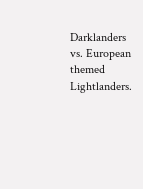Darklanders vs. European themed Lightlanders.